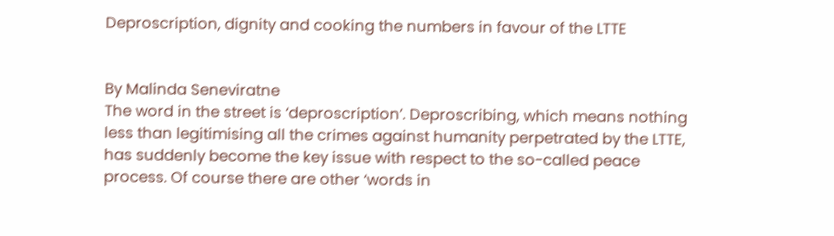Deproscription, dignity and cooking the numbers in favour of the LTTE


By Malinda Seneviratne
The word in the street is ‘deproscription’. Deproscribing, which means nothing less than legitimising all the crimes against humanity perpetrated by the LTTE, has suddenly become the key issue with respect to the so-called peace process. Of course there are other ‘words in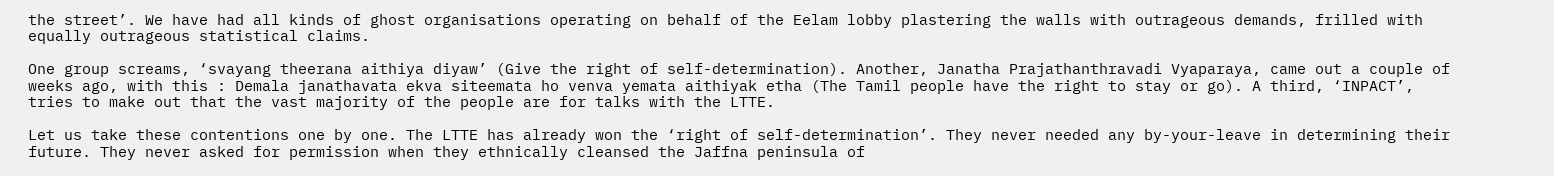the street’. We have had all kinds of ghost organisations operating on behalf of the Eelam lobby plastering the walls with outrageous demands, frilled with equally outrageous statistical claims.

One group screams, ‘svayang theerana aithiya diyaw’ (Give the right of self-determination). Another, Janatha Prajathanthravadi Vyaparaya, came out a couple of weeks ago, with this : Demala janathavata ekva siteemata ho venva yemata aithiyak etha (The Tamil people have the right to stay or go). A third, ‘INPACT’, tries to make out that the vast majority of the people are for talks with the LTTE.

Let us take these contentions one by one. The LTTE has already won the ‘right of self-determination’. They never needed any by-your-leave in determining their future. They never asked for permission when they ethnically cleansed the Jaffna peninsula of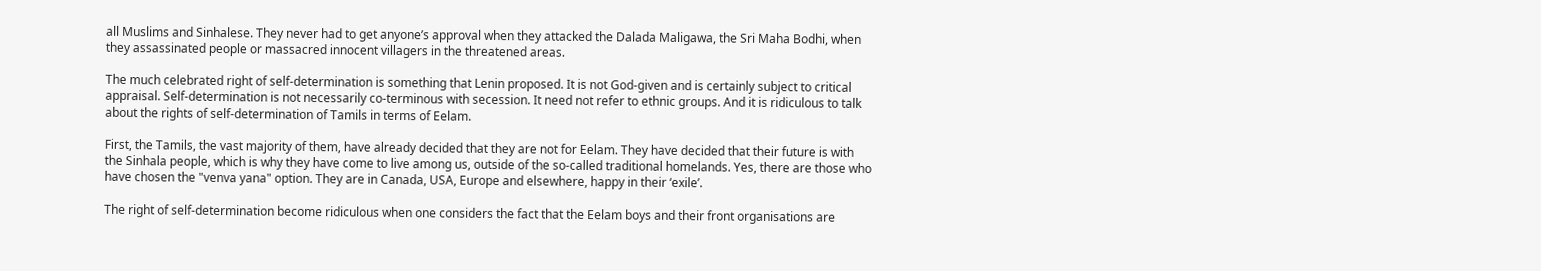all Muslims and Sinhalese. They never had to get anyone’s approval when they attacked the Dalada Maligawa, the Sri Maha Bodhi, when they assassinated people or massacred innocent villagers in the threatened areas.

The much celebrated right of self-determination is something that Lenin proposed. It is not God-given and is certainly subject to critical appraisal. Self-determination is not necessarily co-terminous with secession. It need not refer to ethnic groups. And it is ridiculous to talk about the rights of self-determination of Tamils in terms of Eelam.

First, the Tamils, the vast majority of them, have already decided that they are not for Eelam. They have decided that their future is with the Sinhala people, which is why they have come to live among us, outside of the so-called traditional homelands. Yes, there are those who have chosen the "venva yana" option. They are in Canada, USA, Europe and elsewhere, happy in their ‘exile’.

The right of self-determination become ridiculous when one considers the fact that the Eelam boys and their front organisations are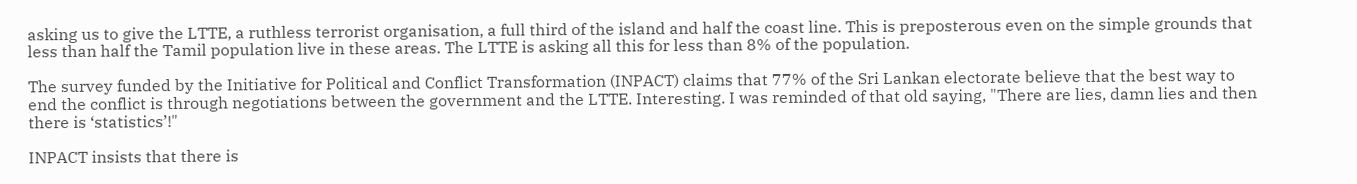asking us to give the LTTE, a ruthless terrorist organisation, a full third of the island and half the coast line. This is preposterous even on the simple grounds that less than half the Tamil population live in these areas. The LTTE is asking all this for less than 8% of the population.

The survey funded by the Initiative for Political and Conflict Transformation (INPACT) claims that 77% of the Sri Lankan electorate believe that the best way to end the conflict is through negotiations between the government and the LTTE. Interesting. I was reminded of that old saying, "There are lies, damn lies and then there is ‘statistics’!"

INPACT insists that there is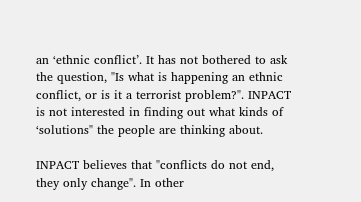an ‘ethnic conflict’. It has not bothered to ask the question, "Is what is happening an ethnic conflict, or is it a terrorist problem?". INPACT is not interested in finding out what kinds of ‘solutions" the people are thinking about.

INPACT believes that "conflicts do not end, they only change". In other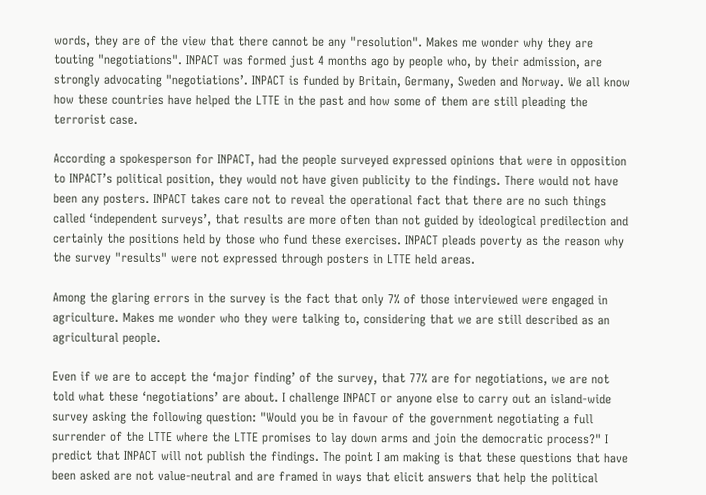words, they are of the view that there cannot be any "resolution". Makes me wonder why they are touting "negotiations". INPACT was formed just 4 months ago by people who, by their admission, are strongly advocating "negotiations’. INPACT is funded by Britain, Germany, Sweden and Norway. We all know how these countries have helped the LTTE in the past and how some of them are still pleading the terrorist case.

According a spokesperson for INPACT, had the people surveyed expressed opinions that were in opposition to INPACT’s political position, they would not have given publicity to the findings. There would not have been any posters. INPACT takes care not to reveal the operational fact that there are no such things called ‘independent surveys’, that results are more often than not guided by ideological predilection and certainly the positions held by those who fund these exercises. INPACT pleads poverty as the reason why the survey "results" were not expressed through posters in LTTE held areas.

Among the glaring errors in the survey is the fact that only 7% of those interviewed were engaged in agriculture. Makes me wonder who they were talking to, considering that we are still described as an agricultural people.

Even if we are to accept the ‘major finding’ of the survey, that 77% are for negotiations, we are not told what these ‘negotiations’ are about. I challenge INPACT or anyone else to carry out an island-wide survey asking the following question: "Would you be in favour of the government negotiating a full surrender of the LTTE where the LTTE promises to lay down arms and join the democratic process?" I predict that INPACT will not publish the findings. The point I am making is that these questions that have been asked are not value-neutral and are framed in ways that elicit answers that help the political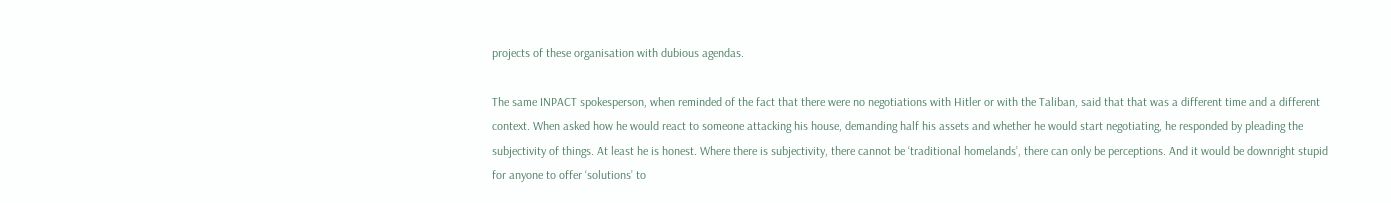projects of these organisation with dubious agendas.

The same INPACT spokesperson, when reminded of the fact that there were no negotiations with Hitler or with the Taliban, said that that was a different time and a different context. When asked how he would react to someone attacking his house, demanding half his assets and whether he would start negotiating, he responded by pleading the subjectivity of things. At least he is honest. Where there is subjectivity, there cannot be ‘traditional homelands’, there can only be perceptions. And it would be downright stupid for anyone to offer ‘solutions’ to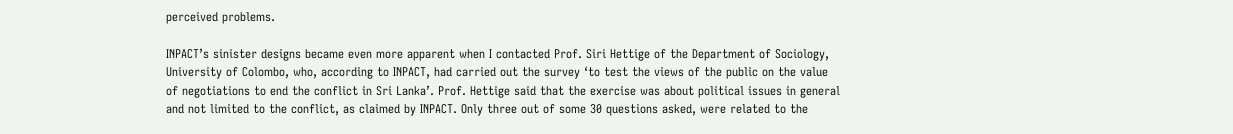perceived problems.

INPACT’s sinister designs became even more apparent when I contacted Prof. Siri Hettige of the Department of Sociology, University of Colombo, who, according to INPACT, had carried out the survey ‘to test the views of the public on the value of negotiations to end the conflict in Sri Lanka’. Prof. Hettige said that the exercise was about political issues in general and not limited to the conflict, as claimed by INPACT. Only three out of some 30 questions asked, were related to the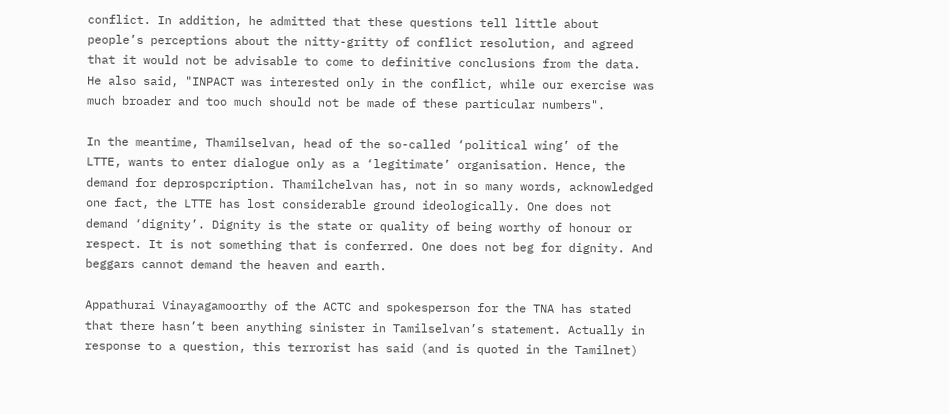conflict. In addition, he admitted that these questions tell little about people’s perceptions about the nitty-gritty of conflict resolution, and agreed that it would not be advisable to come to definitive conclusions from the data. He also said, "INPACT was interested only in the conflict, while our exercise was much broader and too much should not be made of these particular numbers".

In the meantime, Thamilselvan, head of the so-called ‘political wing’ of the LTTE, wants to enter dialogue only as a ‘legitimate’ organisation. Hence, the demand for deprospcription. Thamilchelvan has, not in so many words, acknowledged one fact, the LTTE has lost considerable ground ideologically. One does not demand ‘dignity’. Dignity is the state or quality of being worthy of honour or respect. It is not something that is conferred. One does not beg for dignity. And beggars cannot demand the heaven and earth.

Appathurai Vinayagamoorthy of the ACTC and spokesperson for the TNA has stated that there hasn’t been anything sinister in Tamilselvan’s statement. Actually in response to a question, this terrorist has said (and is quoted in the Tamilnet)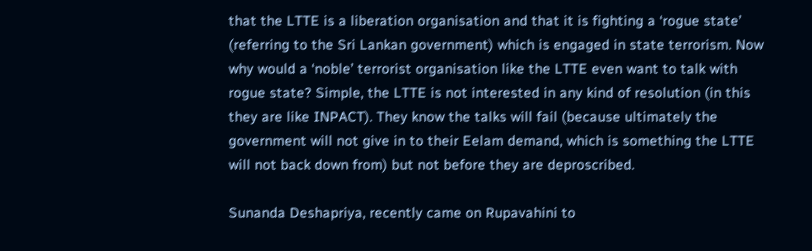that the LTTE is a liberation organisation and that it is fighting a ‘rogue state’ (referring to the Sri Lankan government) which is engaged in state terrorism. Now why would a ‘noble’ terrorist organisation like the LTTE even want to talk with rogue state? Simple, the LTTE is not interested in any kind of resolution (in this they are like INPACT). They know the talks will fail (because ultimately the government will not give in to their Eelam demand, which is something the LTTE will not back down from) but not before they are deproscribed.

Sunanda Deshapriya, recently came on Rupavahini to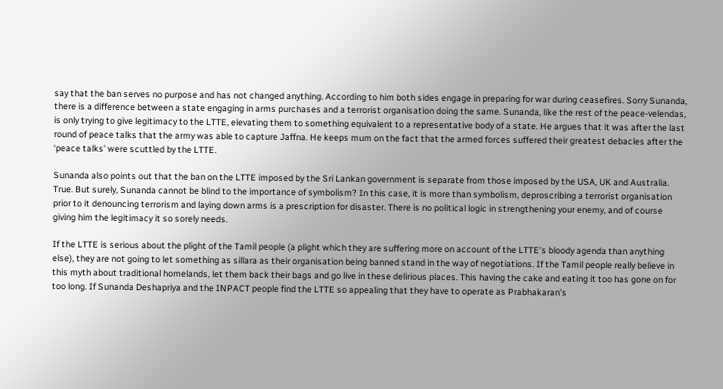say that the ban serves no purpose and has not changed anything. According to him both sides engage in preparing for war during ceasefires. Sorry Sunanda, there is a difference between a state engaging in arms purchases and a terrorist organisation doing the same. Sunanda, like the rest of the peace-velendas, is only trying to give legitimacy to the LTTE, elevating them to something equivalent to a representative body of a state. He argues that it was after the last round of peace talks that the army was able to capture Jaffna. He keeps mum on the fact that the armed forces suffered their greatest debacles after the ‘peace talks’ were scuttled by the LTTE.

Sunanda also points out that the ban on the LTTE imposed by the Sri Lankan government is separate from those imposed by the USA, UK and Australia. True. But surely, Sunanda cannot be blind to the importance of symbolism? In this case, it is more than symbolism, deproscribing a terrorist organisation prior to it denouncing terrorism and laying down arms is a prescription for disaster. There is no political logic in strengthening your enemy, and of course giving him the legitimacy it so sorely needs.

If the LTTE is serious about the plight of the Tamil people (a plight which they are suffering more on account of the LTTE’s bloody agenda than anything else), they are not going to let something as sillara as their organisation being banned stand in the way of negotiations. If the Tamil people really believe in this myth about traditional homelands, let them back their bags and go live in these delirious places. This having the cake and eating it too has gone on for too long. If Sunanda Deshapriya and the INPACT people find the LTTE so appealing that they have to operate as Prabhakaran’s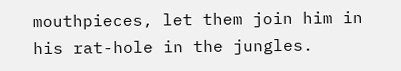mouthpieces, let them join him in his rat-hole in the jungles.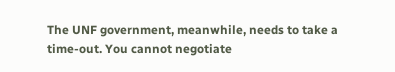The UNF government, meanwhile, needs to take a time-out. You cannot negotiate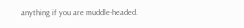anything if you are muddle-headed.